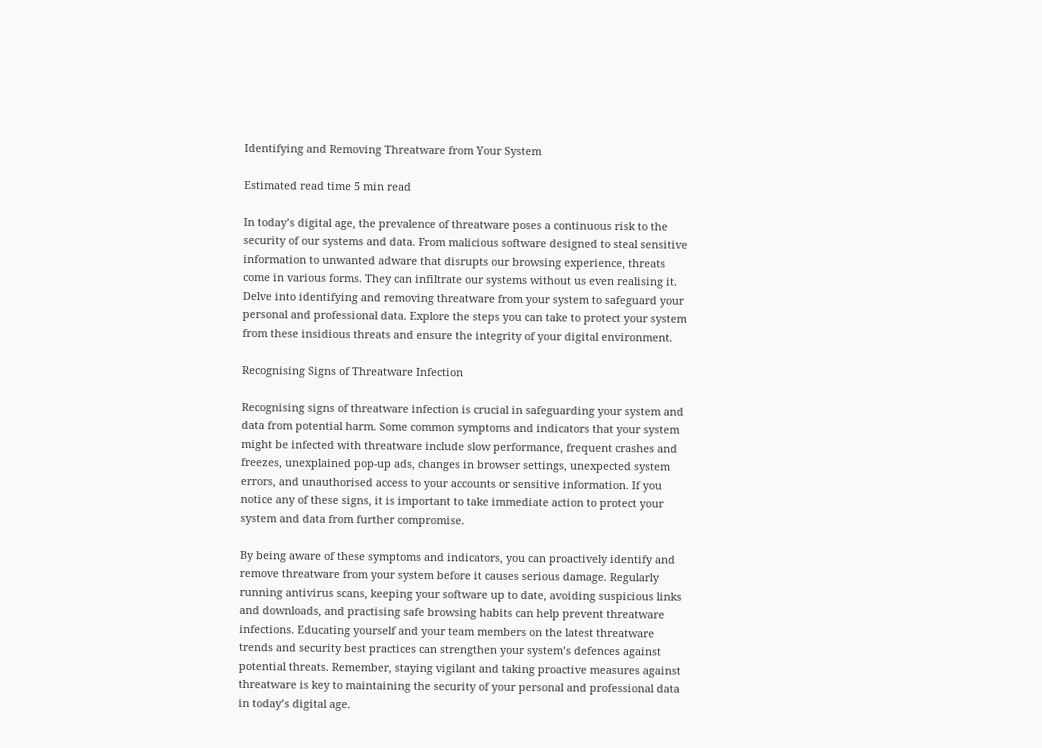Identifying and Removing Threatware from Your System

Estimated read time 5 min read

In today’s digital age, the prevalence of threatware poses a continuous risk to the security of our systems and data. From malicious software designed to steal sensitive information to unwanted adware that disrupts our browsing experience, threats come in various forms. They can infiltrate our systems without us even realising it. Delve into identifying and removing threatware from your system to safeguard your personal and professional data. Explore the steps you can take to protect your system from these insidious threats and ensure the integrity of your digital environment.

Recognising Signs of Threatware Infection

Recognising signs of threatware infection is crucial in safeguarding your system and data from potential harm. Some common symptoms and indicators that your system might be infected with threatware include slow performance, frequent crashes and freezes, unexplained pop-up ads, changes in browser settings, unexpected system errors, and unauthorised access to your accounts or sensitive information. If you notice any of these signs, it is important to take immediate action to protect your system and data from further compromise.

By being aware of these symptoms and indicators, you can proactively identify and remove threatware from your system before it causes serious damage. Regularly running antivirus scans, keeping your software up to date, avoiding suspicious links and downloads, and practising safe browsing habits can help prevent threatware infections. Educating yourself and your team members on the latest threatware trends and security best practices can strengthen your system’s defences against potential threats. Remember, staying vigilant and taking proactive measures against threatware is key to maintaining the security of your personal and professional data in today’s digital age.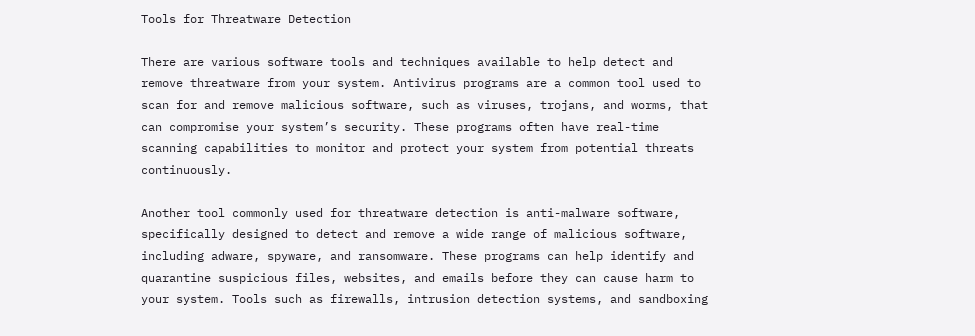Tools for Threatware Detection

There are various software tools and techniques available to help detect and remove threatware from your system. Antivirus programs are a common tool used to scan for and remove malicious software, such as viruses, trojans, and worms, that can compromise your system’s security. These programs often have real-time scanning capabilities to monitor and protect your system from potential threats continuously.

Another tool commonly used for threatware detection is anti-malware software, specifically designed to detect and remove a wide range of malicious software, including adware, spyware, and ransomware. These programs can help identify and quarantine suspicious files, websites, and emails before they can cause harm to your system. Tools such as firewalls, intrusion detection systems, and sandboxing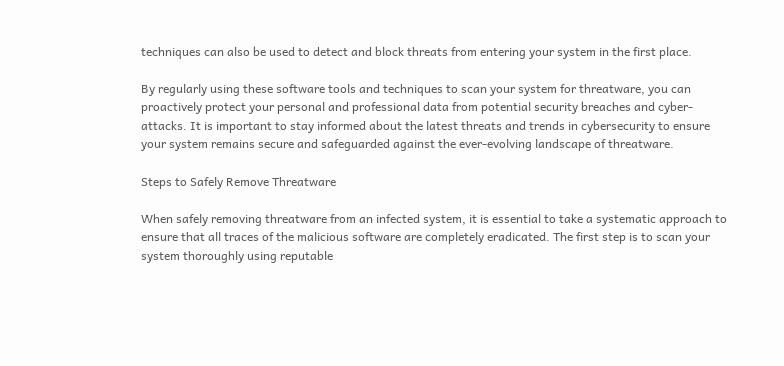techniques can also be used to detect and block threats from entering your system in the first place.

By regularly using these software tools and techniques to scan your system for threatware, you can proactively protect your personal and professional data from potential security breaches and cyber-attacks. It is important to stay informed about the latest threats and trends in cybersecurity to ensure your system remains secure and safeguarded against the ever-evolving landscape of threatware.

Steps to Safely Remove Threatware

When safely removing threatware from an infected system, it is essential to take a systematic approach to ensure that all traces of the malicious software are completely eradicated. The first step is to scan your system thoroughly using reputable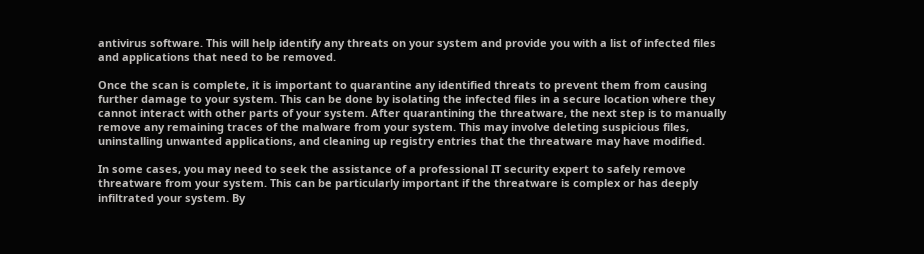antivirus software. This will help identify any threats on your system and provide you with a list of infected files and applications that need to be removed.

Once the scan is complete, it is important to quarantine any identified threats to prevent them from causing further damage to your system. This can be done by isolating the infected files in a secure location where they cannot interact with other parts of your system. After quarantining the threatware, the next step is to manually remove any remaining traces of the malware from your system. This may involve deleting suspicious files, uninstalling unwanted applications, and cleaning up registry entries that the threatware may have modified.

In some cases, you may need to seek the assistance of a professional IT security expert to safely remove threatware from your system. This can be particularly important if the threatware is complex or has deeply infiltrated your system. By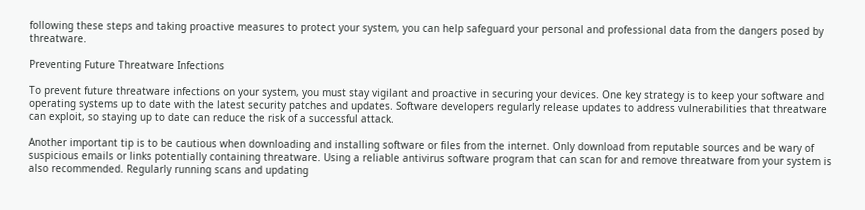following these steps and taking proactive measures to protect your system, you can help safeguard your personal and professional data from the dangers posed by threatware.

Preventing Future Threatware Infections

To prevent future threatware infections on your system, you must stay vigilant and proactive in securing your devices. One key strategy is to keep your software and operating systems up to date with the latest security patches and updates. Software developers regularly release updates to address vulnerabilities that threatware can exploit, so staying up to date can reduce the risk of a successful attack.

Another important tip is to be cautious when downloading and installing software or files from the internet. Only download from reputable sources and be wary of suspicious emails or links potentially containing threatware. Using a reliable antivirus software program that can scan for and remove threatware from your system is also recommended. Regularly running scans and updating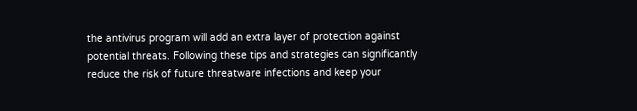the antivirus program will add an extra layer of protection against potential threats. Following these tips and strategies can significantly reduce the risk of future threatware infections and keep your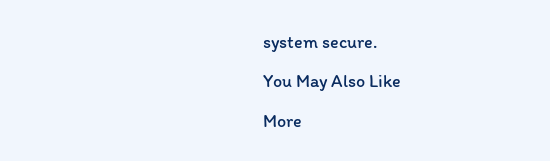system secure.

You May Also Like

More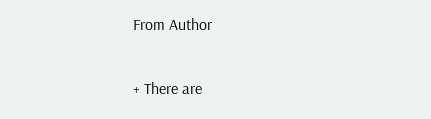From Author

+ There are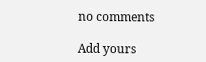no comments

Add yours